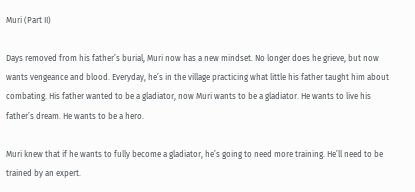Muri (Part II)

Days removed from his father’s burial, Muri now has a new mindset. No longer does he grieve, but now wants vengeance and blood. Everyday, he’s in the village practicing what little his father taught him about combating. His father wanted to be a gladiator, now Muri wants to be a gladiator. He wants to live his father’s dream. He wants to be a hero.

Muri knew that if he wants to fully become a gladiator, he’s going to need more training. He’ll need to be trained by an expert.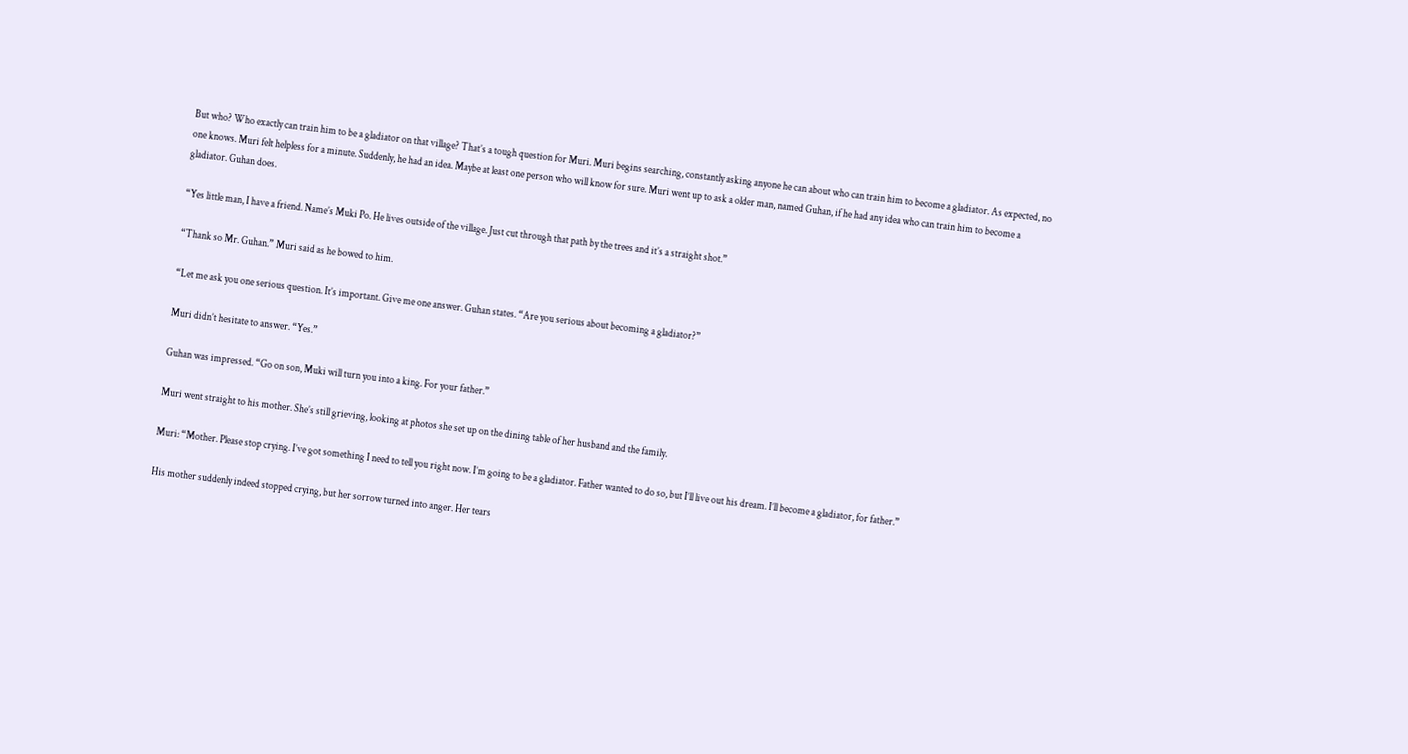But who? Who exactly can train him to be a gladiator on that village? That’s a tough question for Muri. Muri begins searching, constantly asking anyone he can about who can train him to become a gladiator. As expected, no one knows. Muri felt helpless for a minute. Suddenly, he had an idea. Maybe at least one person who will know for sure. Muri went up to ask a older man, named Guhan, if he had any idea who can train him to become a gladiator. Guhan does.

“Yes little man, I have a friend. Name’s Muki Po. He lives outside of the village. Just cut through that path by the trees and it’s a straight shot.”

“Thank so Mr. Guhan.” Muri said as he bowed to him.

“Let me ask you one serious question. It’s important. Give me one answer. Guhan states. “Are you serious about becoming a gladiator?”

Muri didn’t hesitate to answer. “Yes.”

Guhan was impressed. “Go on son, Muki will turn you into a king. For your father.”

Muri went straight to his mother. She’s still grieving, looking at photos she set up on the dining table of her husband and the family.

Muri: “Mother. Please stop crying. I’ve got something I need to tell you right now. I’m going to be a gladiator. Father wanted to do so, but I’ll live out his dream. I’ll become a gladiator, for father.”

His mother suddenly indeed stopped crying, but her sorrow turned into anger. Her tears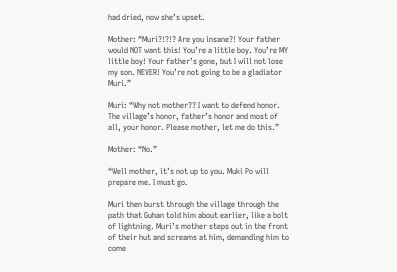had dried, now she’s upset.

Mother: “Muri?!?!? Are you insane?! Your father would NOT want this! You’re a little boy. You’re MY little boy! Your father’s gone, but I will not lose my son. NEVER! You’re not going to be a gladiator Muri.”

Muri: “Why not mother?? I want to defend honor. The village’s honor, father’s honor and most of all, your honor. Please mother, let me do this.”

Mother: “No.”

“Well mother, it’s not up to you. Muki Po will prepare me. I must go.

Muri then burst through the village through the path that Guhan told him about earlier, like a bolt of lightning. Muri’s mother steps out in the front of their hut and screams at him, demanding him to come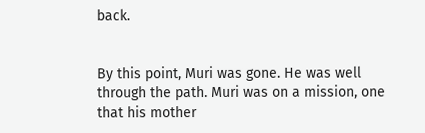back.


By this point, Muri was gone. He was well through the path. Muri was on a mission, one that his mother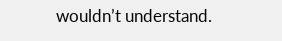wouldn’t understand.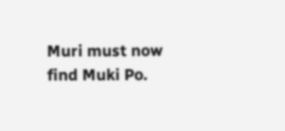Muri must now find Muki Po.